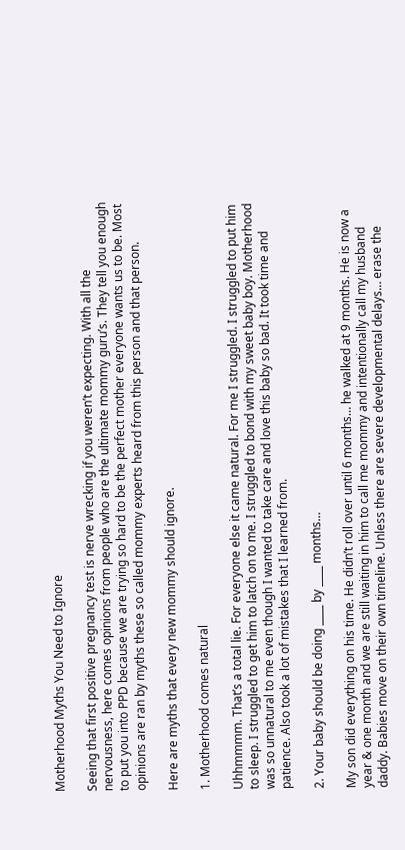Motherhood Myths You Need to Ignore

Seeing that first positive pregnancy test is nerve wrecking if you weren’t expecting. With all the nervousness, here comes opinions from people who are the ultimate mommy guru’s. They tell you enough to put you into PPD because we are trying so hard to be the perfect mother everyone wants us to be. Most opinions are ran by myths these so called mommy experts heard from this person and that person.

Here are myths that every new mommy should ignore.

1. Motherhood comes natural

Uhhmmmm. That’s a total lie. For everyone else it came natural. For me I struggled. I struggled to put him to sleep. I struggled to get him to latch on to me. I struggled to bond with my sweet baby boy. Motherhood was so unnatural to me even though I wanted to take care and love this baby so bad. It took time and patience. Also took a lot of mistakes that I learned from.

2. Your baby should be doing ____ by ____ months…

My son did everything on his time. He didn’t roll over until 6 months… he walked at 9 months. He is now a year & one month and we are still waiting in him to call me mommy and intentionally call my husband daddy. Babies move on their own timeline. Unless there are severe developmental delays… erase the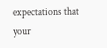expectations that your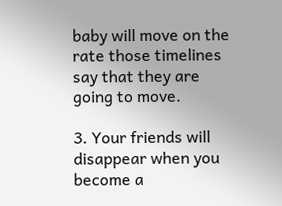baby will move on the rate those timelines say that they are going to move.

3. Your friends will disappear when you become a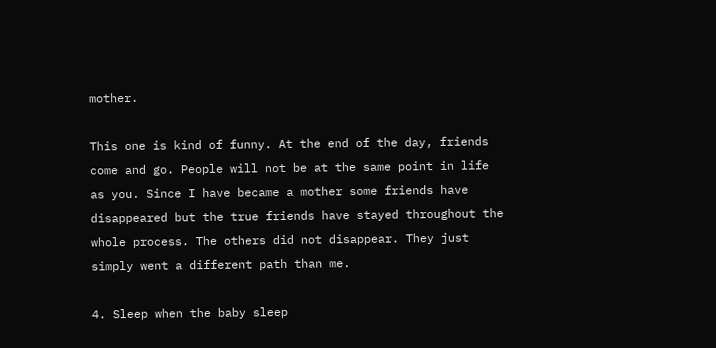mother.

This one is kind of funny. At the end of the day, friends come and go. People will not be at the same point in life as you. Since I have became a mother some friends have disappeared but the true friends have stayed throughout the whole process. The others did not disappear. They just simply went a different path than me.

4. Sleep when the baby sleep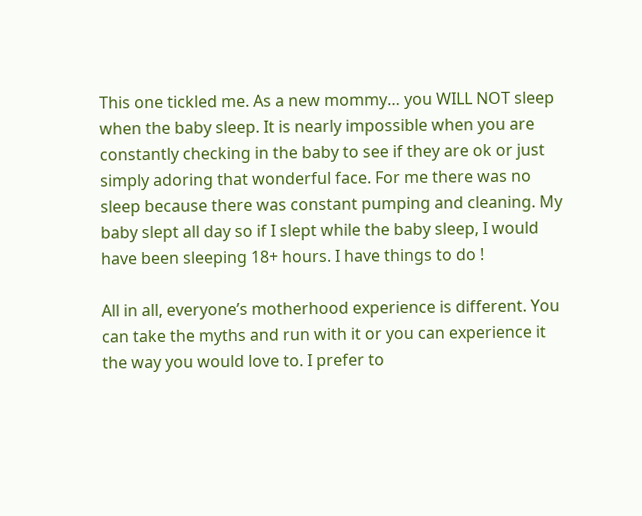This one tickled me. As a new mommy… you WILL NOT sleep when the baby sleep. It is nearly impossible when you are constantly checking in the baby to see if they are ok or just simply adoring that wonderful face. For me there was no sleep because there was constant pumping and cleaning. My baby slept all day so if I slept while the baby sleep, I would have been sleeping 18+ hours. I have things to do !

All in all, everyone’s motherhood experience is different. You can take the myths and run with it or you can experience it the way you would love to. I prefer to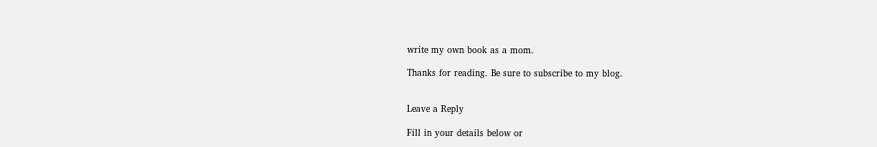write my own book as a mom.

Thanks for reading. Be sure to subscribe to my blog.


Leave a Reply

Fill in your details below or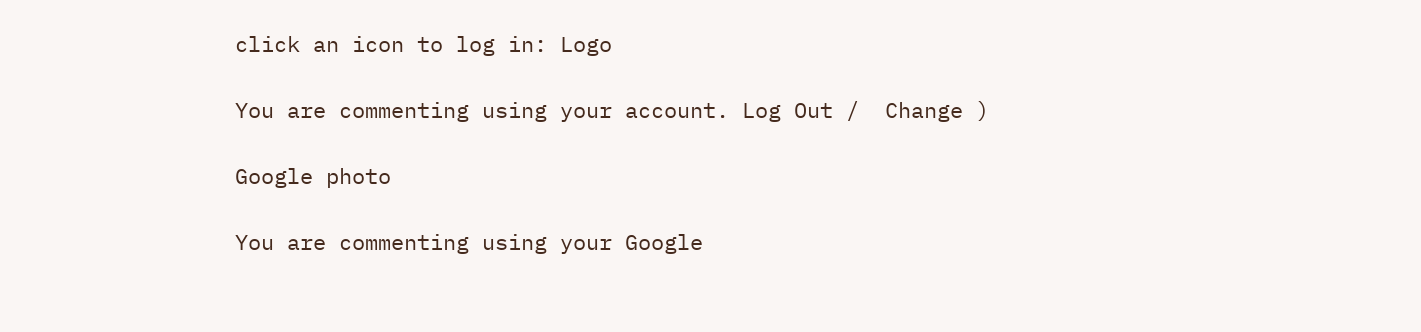click an icon to log in: Logo

You are commenting using your account. Log Out /  Change )

Google photo

You are commenting using your Google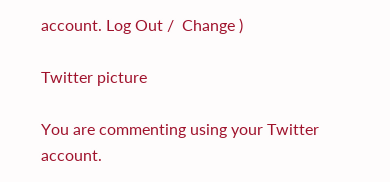account. Log Out /  Change )

Twitter picture

You are commenting using your Twitter account.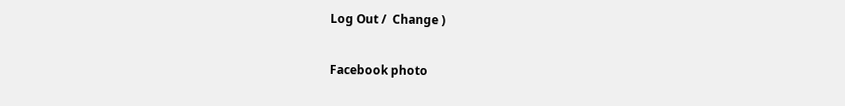Log Out /  Change )

Facebook photo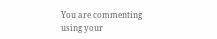You are commenting using your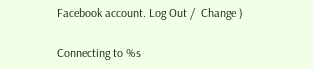Facebook account. Log Out /  Change )

Connecting to %s